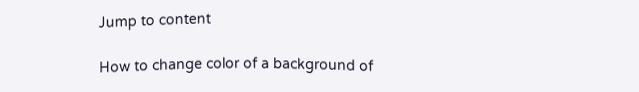Jump to content

How to change color of a background of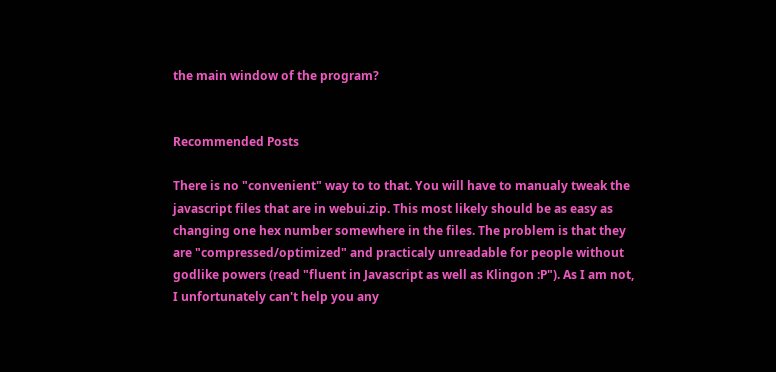the main window of the program?


Recommended Posts

There is no "convenient" way to to that. You will have to manualy tweak the javascript files that are in webui.zip. This most likely should be as easy as changing one hex number somewhere in the files. The problem is that they are "compressed/optimized" and practicaly unreadable for people without godlike powers (read "fluent in Javascript as well as Klingon :P"). As I am not, I unfortunately can't help you any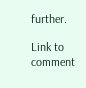further.

Link to comment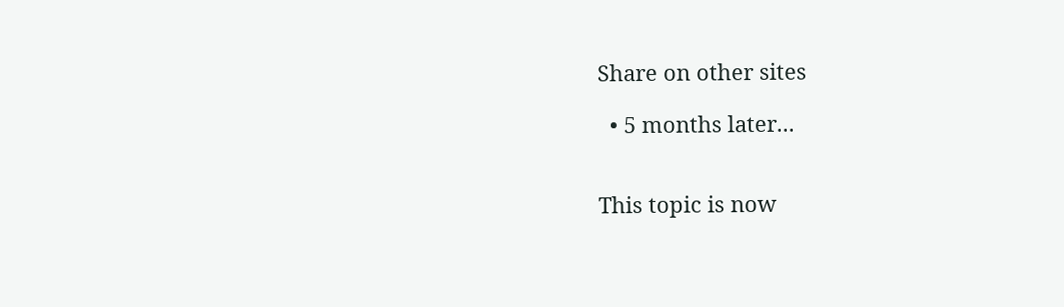Share on other sites

  • 5 months later...


This topic is now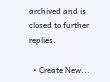archived and is closed to further replies.

  • Create New...